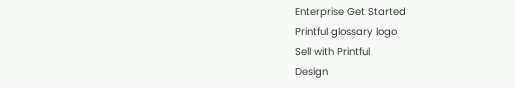Enterprise Get Started
Printful glossary logo
Sell with Printful
Design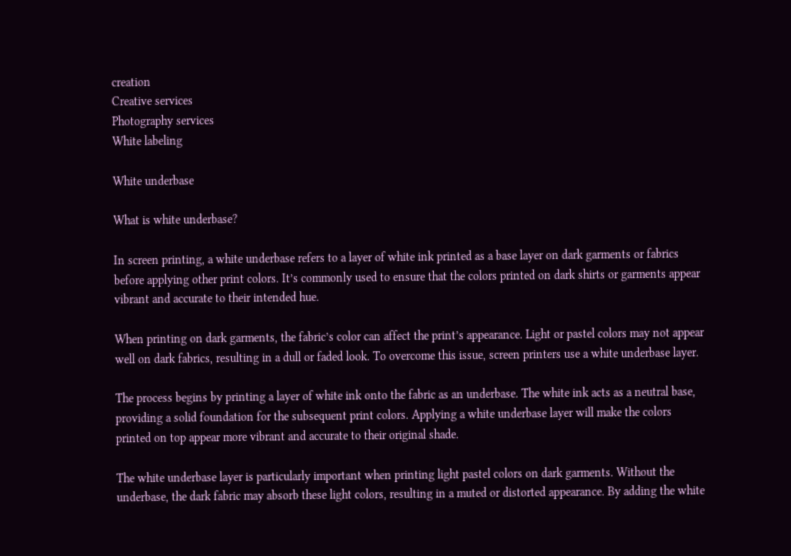creation
Creative services
Photography services
White labeling

White underbase

What is white underbase?

In screen printing, a white underbase refers to a layer of white ink printed as a base layer on dark garments or fabrics before applying other print colors. It’s commonly used to ensure that the colors printed on dark shirts or garments appear vibrant and accurate to their intended hue.

When printing on dark garments, the fabric’s color can affect the print’s appearance. Light or pastel colors may not appear well on dark fabrics, resulting in a dull or faded look. To overcome this issue, screen printers use a white underbase layer.

The process begins by printing a layer of white ink onto the fabric as an underbase. The white ink acts as a neutral base, providing a solid foundation for the subsequent print colors. Applying a white underbase layer will make the colors printed on top appear more vibrant and accurate to their original shade.

The white underbase layer is particularly important when printing light pastel colors on dark garments. Without the underbase, the dark fabric may absorb these light colors, resulting in a muted or distorted appearance. By adding the white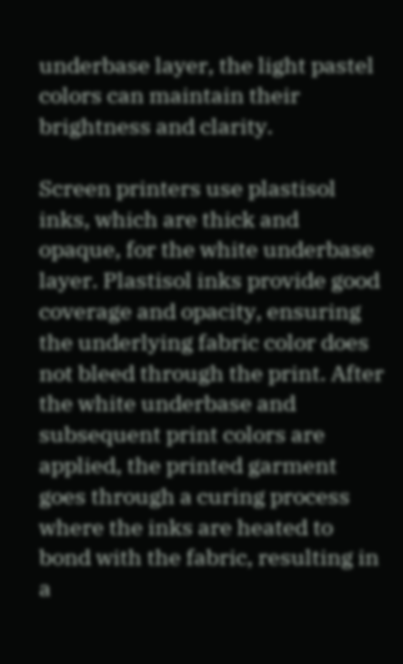underbase layer, the light pastel colors can maintain their brightness and clarity.

Screen printers use plastisol inks, which are thick and opaque, for the white underbase layer. Plastisol inks provide good coverage and opacity, ensuring the underlying fabric color does not bleed through the print. After the white underbase and subsequent print colors are applied, the printed garment goes through a curing process where the inks are heated to bond with the fabric, resulting in a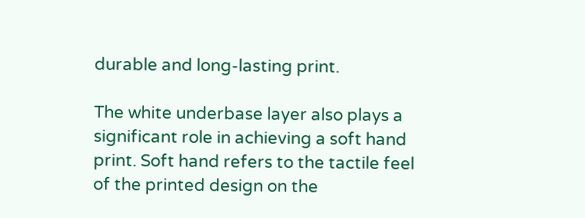durable and long-lasting print.

The white underbase layer also plays a significant role in achieving a soft hand print. Soft hand refers to the tactile feel of the printed design on the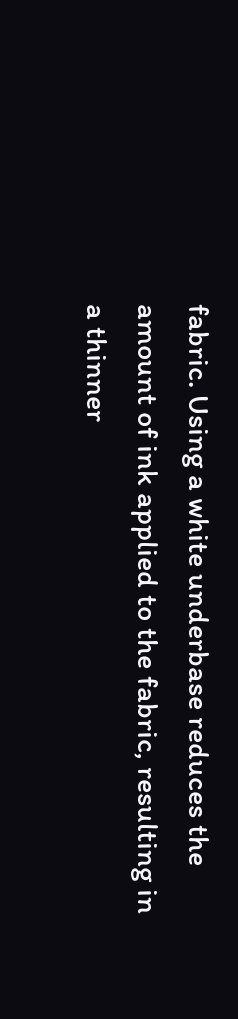fabric. Using a white underbase reduces the amount of ink applied to the fabric, resulting in a thinner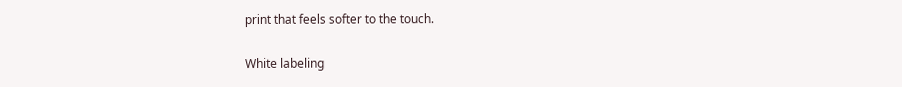print that feels softer to the touch.

White labeling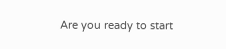Are you ready to start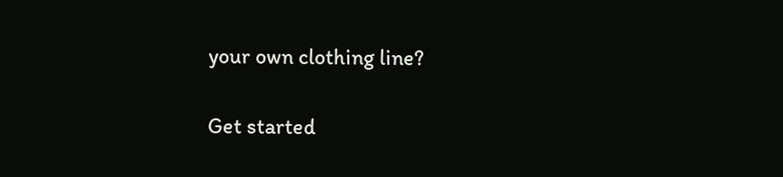your own clothing line?

Get started